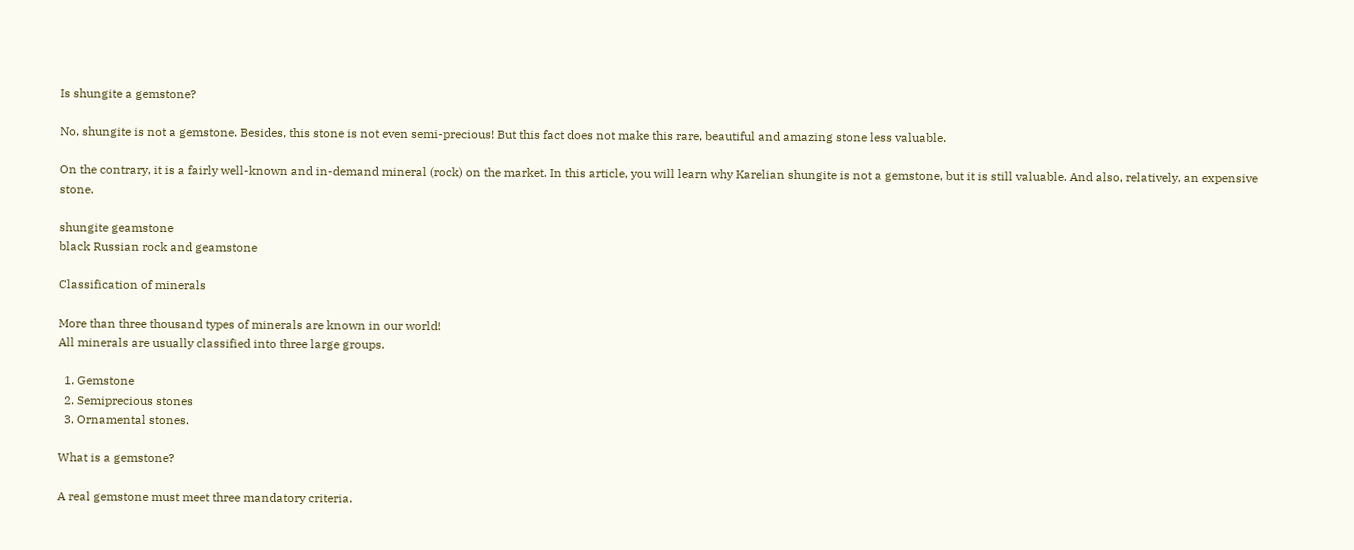Is shungite a gemstone?

No, shungite is not a gemstone. Besides, this stone is not even semi-precious! But this fact does not make this rare, beautiful and amazing stone less valuable.

On the contrary, it is a fairly well-known and in-demand mineral (rock) on the market. In this article, you will learn why Karelian shungite is not a gemstone, but it is still valuable. And also, relatively, an expensive stone.

shungite geamstone
black Russian rock and geamstone

Classification of minerals

More than three thousand types of minerals are known in our world!
All minerals are usually classified into three large groups.

  1. Gemstone
  2. Semiprecious stones
  3. Ornamental stones.

What is a gemstone?

A real gemstone must meet three mandatory criteria.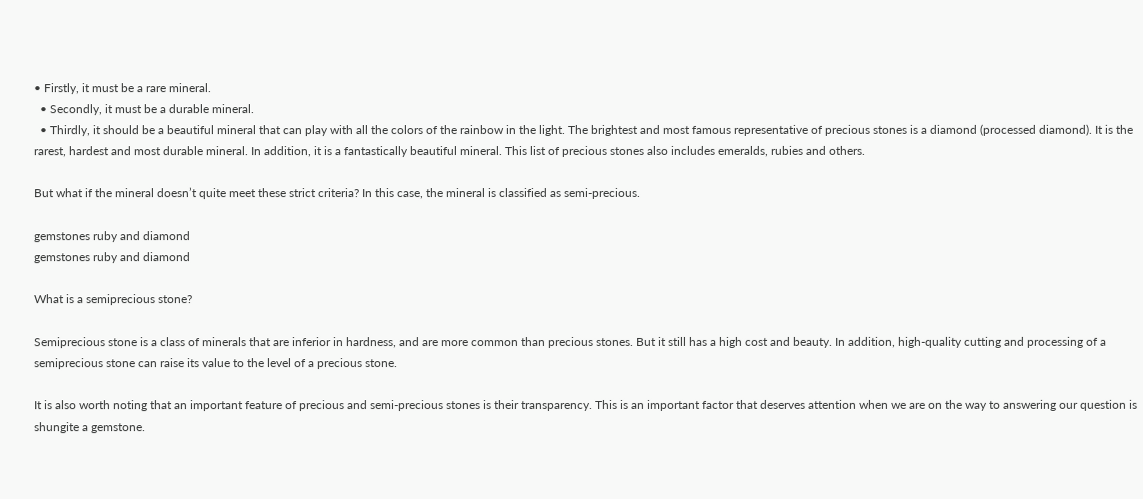• Firstly, it must be a rare mineral.
  • Secondly, it must be a durable mineral.
  • Thirdly, it should be a beautiful mineral that can play with all the colors of the rainbow in the light. The brightest and most famous representative of precious stones is a diamond (processed diamond). It is the rarest, hardest and most durable mineral. In addition, it is a fantastically beautiful mineral. This list of precious stones also includes emeralds, rubies and others.

But what if the mineral doesn’t quite meet these strict criteria? In this case, the mineral is classified as semi-precious.

gemstones ruby and diamond
gemstones ruby and diamond

What is a semiprecious stone?

Semiprecious stone is a class of minerals that are inferior in hardness, and are more common than precious stones. But it still has a high cost and beauty. In addition, high-quality cutting and processing of a semiprecious stone can raise its value to the level of a precious stone.

It is also worth noting that an important feature of precious and semi-precious stones is their transparency. This is an important factor that deserves attention when we are on the way to answering our question is shungite a gemstone.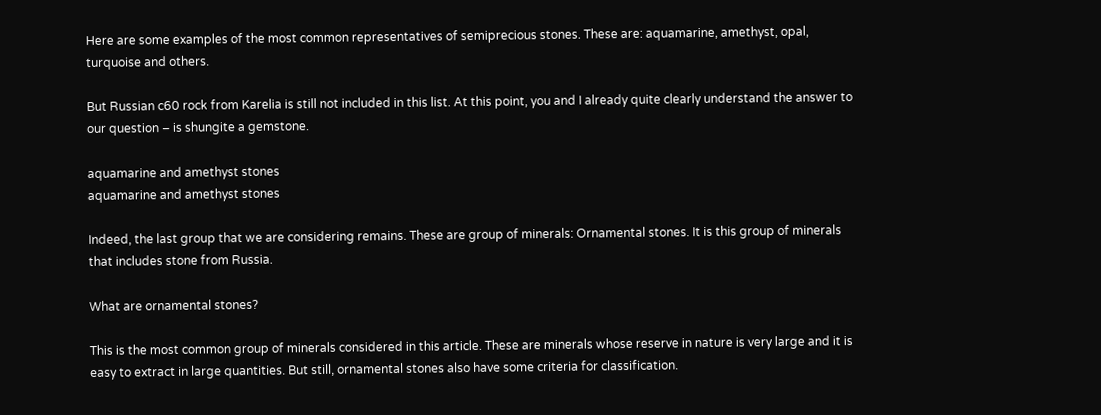Here are some examples of the most common representatives of semiprecious stones. These are: aquamarine, amethyst, opal, turquoise and others.

But Russian c60 rock from Karelia is still not included in this list. At this point, you and I already quite clearly understand the answer to our question – is shungite a gemstone.

aquamarine and amethyst stones
aquamarine and amethyst stones

Indeed, the last group that we are considering remains. These are group of minerals: Ornamental stones. It is this group of minerals that includes stone from Russia.

What are ornamental stones?

This is the most common group of minerals considered in this article. These are minerals whose reserve in nature is very large and it is easy to extract in large quantities. But still, ornamental stones also have some criteria for classification.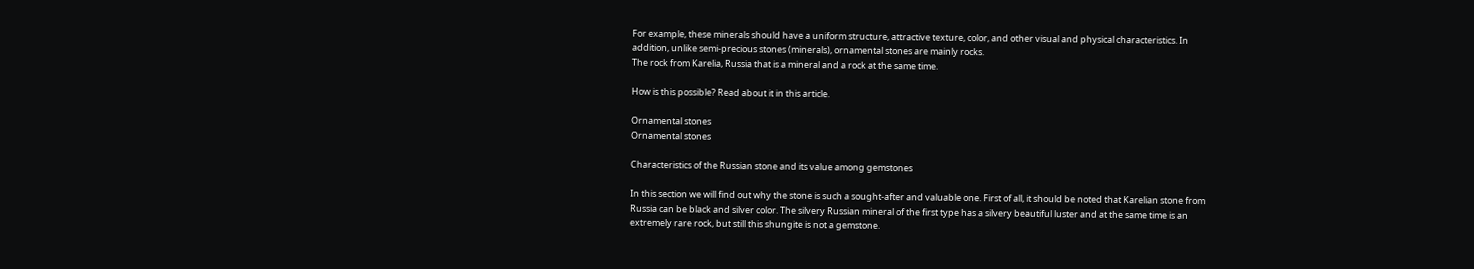For example, these minerals should have a uniform structure, attractive texture, color, and other visual and physical characteristics. In addition, unlike semi-precious stones (minerals), ornamental stones are mainly rocks.
The rock from Karelia, Russia that is a mineral and a rock at the same time.

How is this possible? Read about it in this article.

Ornamental stones
Ornamental stones

Characteristics of the Russian stone and its value among gemstones

In this section we will find out why the stone is such a sought-after and valuable one. First of all, it should be noted that Karelian stone from Russia can be black and silver color. The silvery Russian mineral of the first type has a silvery beautiful luster and at the same time is an extremely rare rock, but still this shungite is not a gemstone.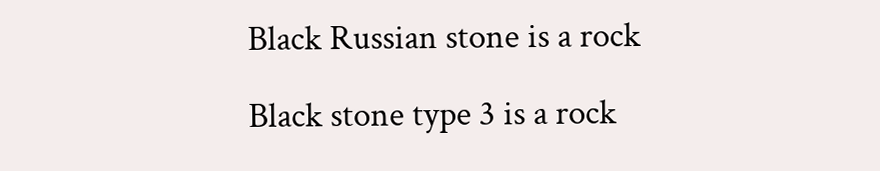Black Russian stone is a rock

Black stone type 3 is a rock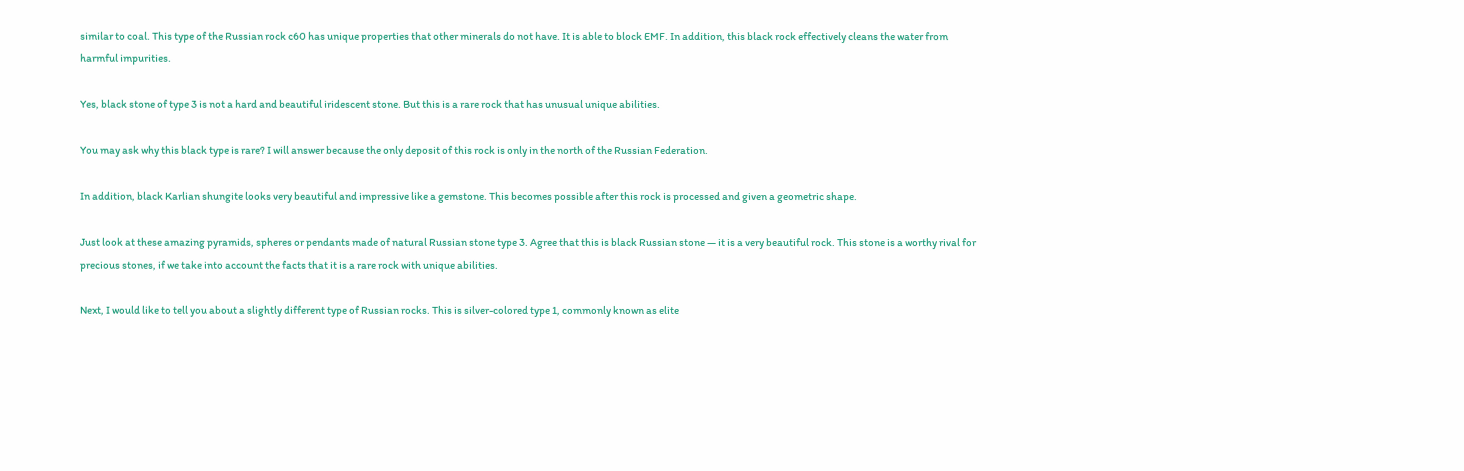similar to coal. This type of the Russian rock c60 has unique properties that other minerals do not have. It is able to block EMF. In addition, this black rock effectively cleans the water from harmful impurities.

Yes, black stone of type 3 is not a hard and beautiful iridescent stone. But this is a rare rock that has unusual unique abilities.

You may ask why this black type is rare? I will answer because the only deposit of this rock is only in the north of the Russian Federation.

In addition, black Karlian shungite looks very beautiful and impressive like a gemstone. This becomes possible after this rock is processed and given a geometric shape.

Just look at these amazing pyramids, spheres or pendants made of natural Russian stone type 3. Agree that this is black Russian stone — it is a very beautiful rock. This stone is a worthy rival for precious stones, if we take into account the facts that it is a rare rock with unique abilities.

Next, I would like to tell you about a slightly different type of Russian rocks. This is silver-colored type 1, commonly known as elite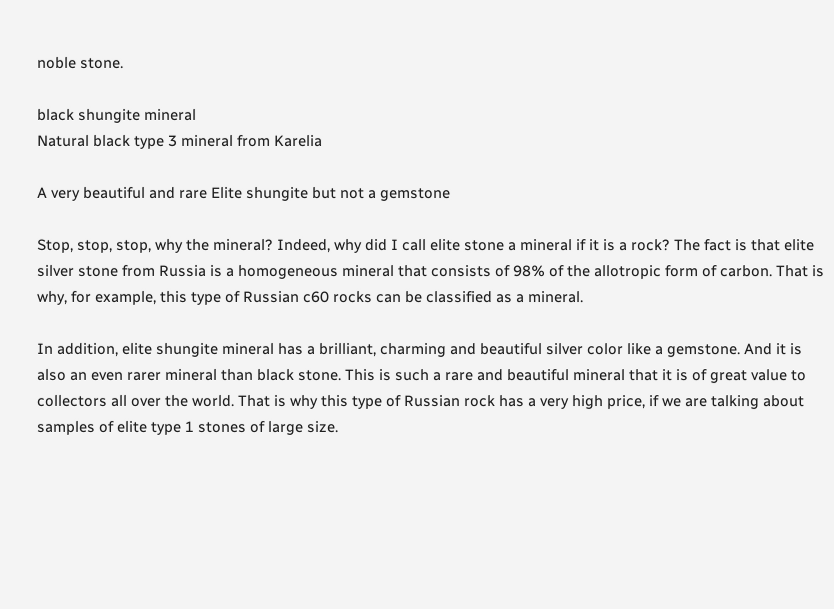noble stone.

black shungite mineral
Natural black type 3 mineral from Karelia

A very beautiful and rare Elite shungite but not a gemstone

Stop, stop, stop, why the mineral? Indeed, why did I call elite stone a mineral if it is a rock? The fact is that elite silver stone from Russia is a homogeneous mineral that consists of 98% of the allotropic form of carbon. That is why, for example, this type of Russian c60 rocks can be classified as a mineral.

In addition, elite shungite mineral has a brilliant, charming and beautiful silver color like a gemstone. And it is also an even rarer mineral than black stone. This is such a rare and beautiful mineral that it is of great value to collectors all over the world. That is why this type of Russian rock has a very high price, if we are talking about samples of elite type 1 stones of large size.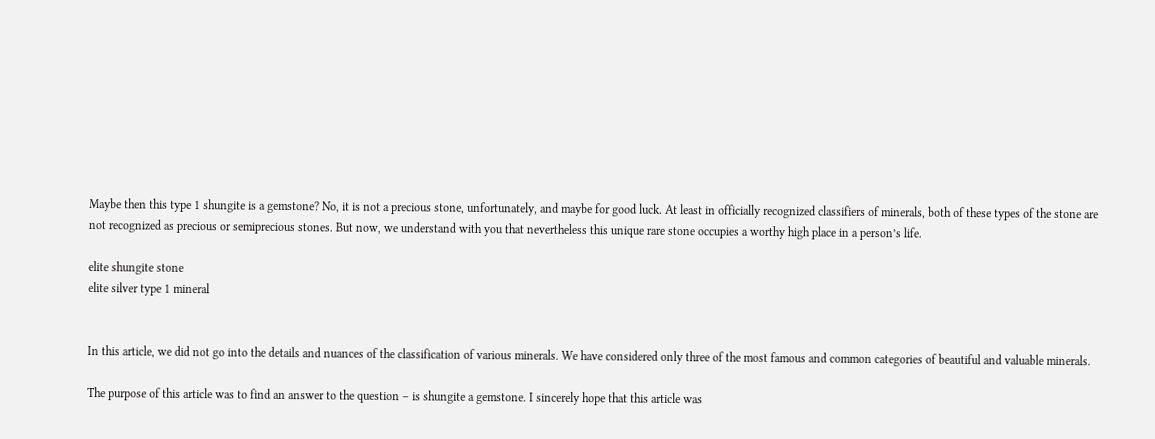Maybe then this type 1 shungite is a gemstone? No, it is not a precious stone, unfortunately, and maybe for good luck. At least in officially recognized classifiers of minerals, both of these types of the stone are not recognized as precious or semiprecious stones. But now, we understand with you that nevertheless this unique rare stone occupies a worthy high place in a person’s life.

elite shungite stone
elite silver type 1 mineral


In this article, we did not go into the details and nuances of the classification of various minerals. We have considered only three of the most famous and common categories of beautiful and valuable minerals.

The purpose of this article was to find an answer to the question – is shungite a gemstone. I sincerely hope that this article was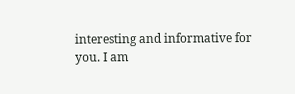interesting and informative for you. I am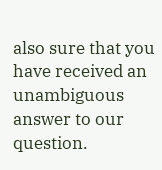also sure that you have received an unambiguous answer to our question.